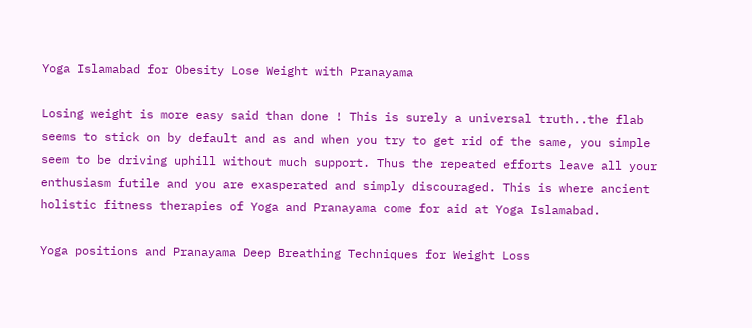Yoga Islamabad for Obesity Lose Weight with Pranayama

Losing weight is more easy said than done ! This is surely a universal truth..the flab seems to stick on by default and as and when you try to get rid of the same, you simple seem to be driving uphill without much support. Thus the repeated efforts leave all your enthusiasm futile and you are exasperated and simply discouraged. This is where ancient holistic fitness therapies of Yoga and Pranayama come for aid at Yoga Islamabad.

Yoga positions and Pranayama Deep Breathing Techniques for Weight Loss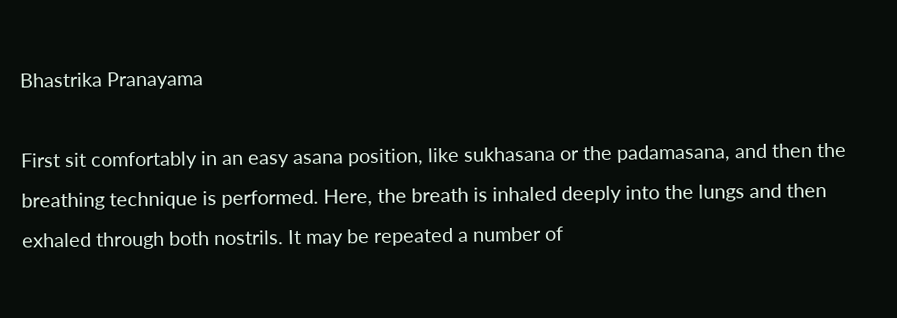Bhastrika Pranayama

First sit comfortably in an easy asana position, like sukhasana or the padamasana, and then the breathing technique is performed. Here, the breath is inhaled deeply into the lungs and then exhaled through both nostrils. It may be repeated a number of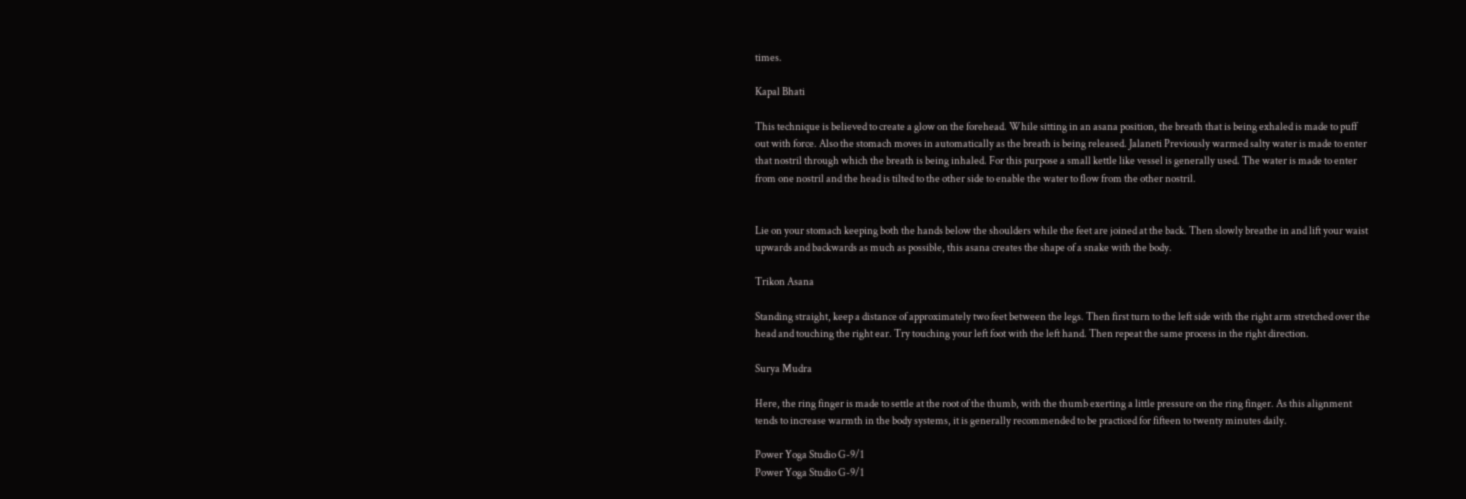times.

Kapal Bhati

This technique is believed to create a glow on the forehead. While sitting in an asana position, the breath that is being exhaled is made to puff out with force. Also the stomach moves in automatically as the breath is being released. Jalaneti Previously warmed salty water is made to enter that nostril through which the breath is being inhaled. For this purpose a small kettle like vessel is generally used. The water is made to enter from one nostril and the head is tilted to the other side to enable the water to flow from the other nostril.


Lie on your stomach keeping both the hands below the shoulders while the feet are joined at the back. Then slowly breathe in and lift your waist upwards and backwards as much as possible, this asana creates the shape of a snake with the body.

Trikon Asana

Standing straight, keep a distance of approximately two feet between the legs. Then first turn to the left side with the right arm stretched over the head and touching the right ear. Try touching your left foot with the left hand. Then repeat the same process in the right direction.

Surya Mudra

Here, the ring finger is made to settle at the root of the thumb, with the thumb exerting a little pressure on the ring finger. As this alignment tends to increase warmth in the body systems, it is generally recommended to be practiced for fifteen to twenty minutes daily.

Power Yoga Studio G-9/1
Power Yoga Studio G-9/1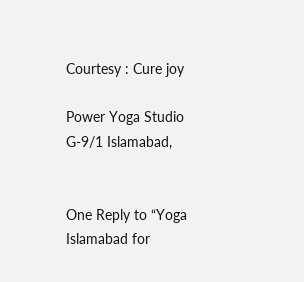Courtesy : Cure joy

Power Yoga Studio G-9/1 Islamabad,


One Reply to “Yoga Islamabad for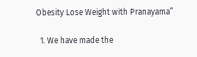Obesity Lose Weight with Pranayama”

  1. We have made the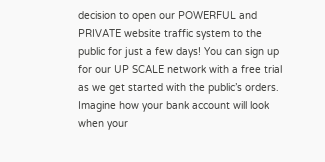decision to open our POWERFUL and PRIVATE website traffic system to the public for just a few days! You can sign up for our UP SCALE network with a free trial as we get started with the public’s orders. Imagine how your bank account will look when your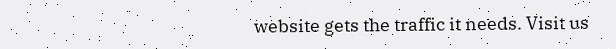website gets the traffic it needs. Visit us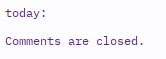today:

Comments are closed.